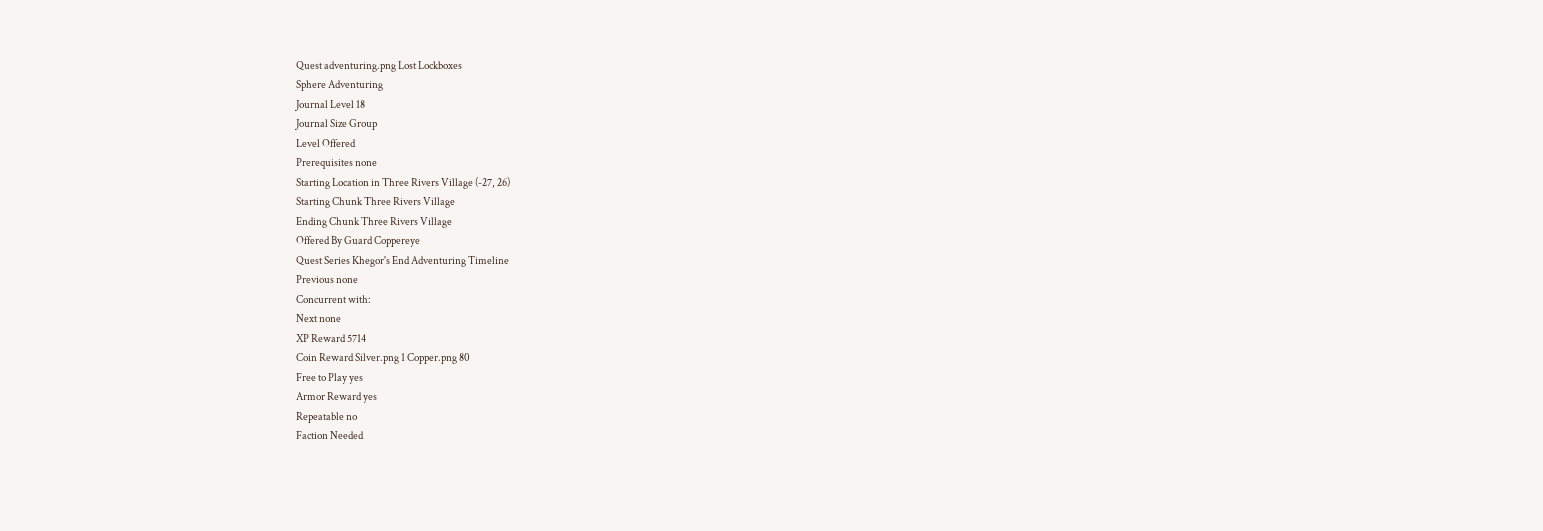Quest adventuring.png Lost Lockboxes
Sphere Adventuring
Journal Level 18
Journal Size Group
Level Offered
Prerequisites none
Starting Location in Three Rivers Village (-27, 26)
Starting Chunk Three Rivers Village
Ending Chunk Three Rivers Village
Offered By Guard Coppereye
Quest Series Khegor's End Adventuring Timeline
Previous none
Concurrent with:
Next none
XP Reward 5714
Coin Reward Silver.png 1 Copper.png 80
Free to Play yes
Armor Reward yes
Repeatable no
Faction Needed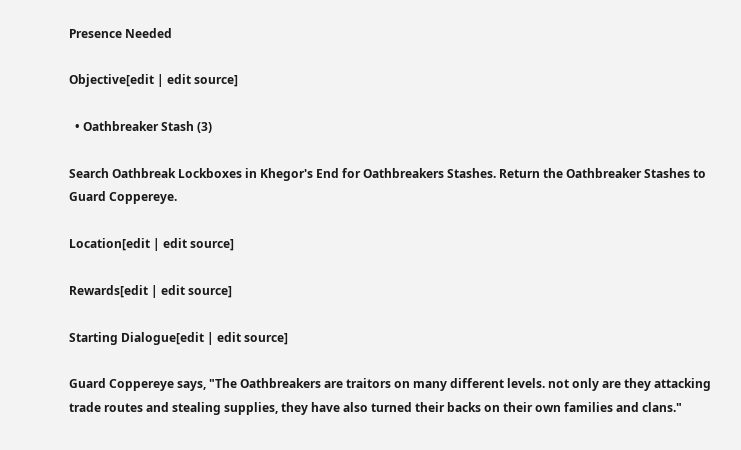Presence Needed

Objective[edit | edit source]

  • Oathbreaker Stash (3)

Search Oathbreak Lockboxes in Khegor's End for Oathbreakers Stashes. Return the Oathbreaker Stashes to Guard Coppereye.

Location[edit | edit source]

Rewards[edit | edit source]

Starting Dialogue[edit | edit source]

Guard Coppereye says, "The Oathbreakers are traitors on many different levels. not only are they attacking trade routes and stealing supplies, they have also turned their backs on their own families and clans."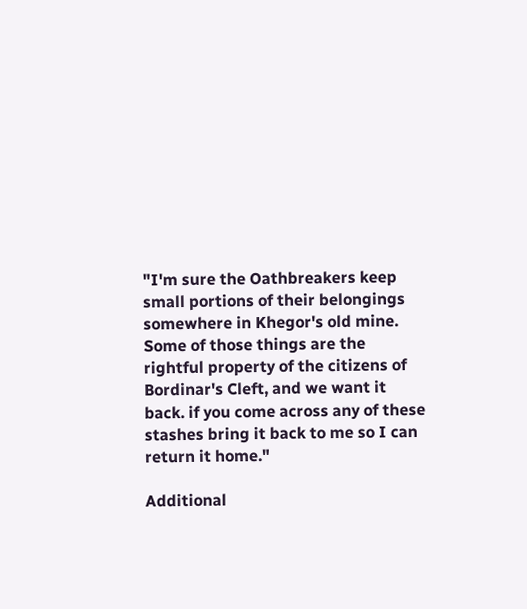"I'm sure the Oathbreakers keep small portions of their belongings somewhere in Khegor's old mine. Some of those things are the rightful property of the citizens of Bordinar's Cleft, and we want it back. if you come across any of these stashes bring it back to me so I can return it home."

Additional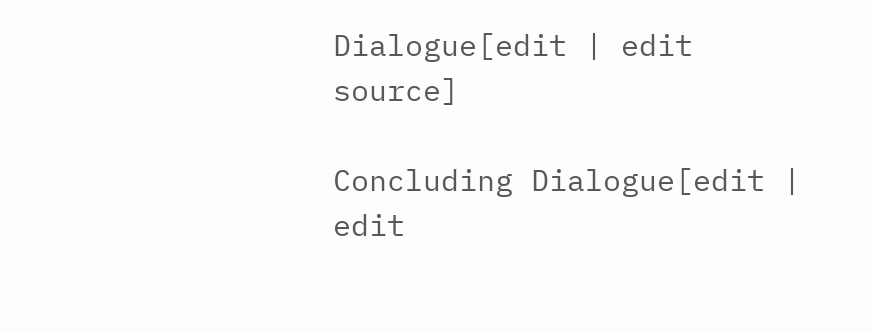Dialogue[edit | edit source]

Concluding Dialogue[edit | edit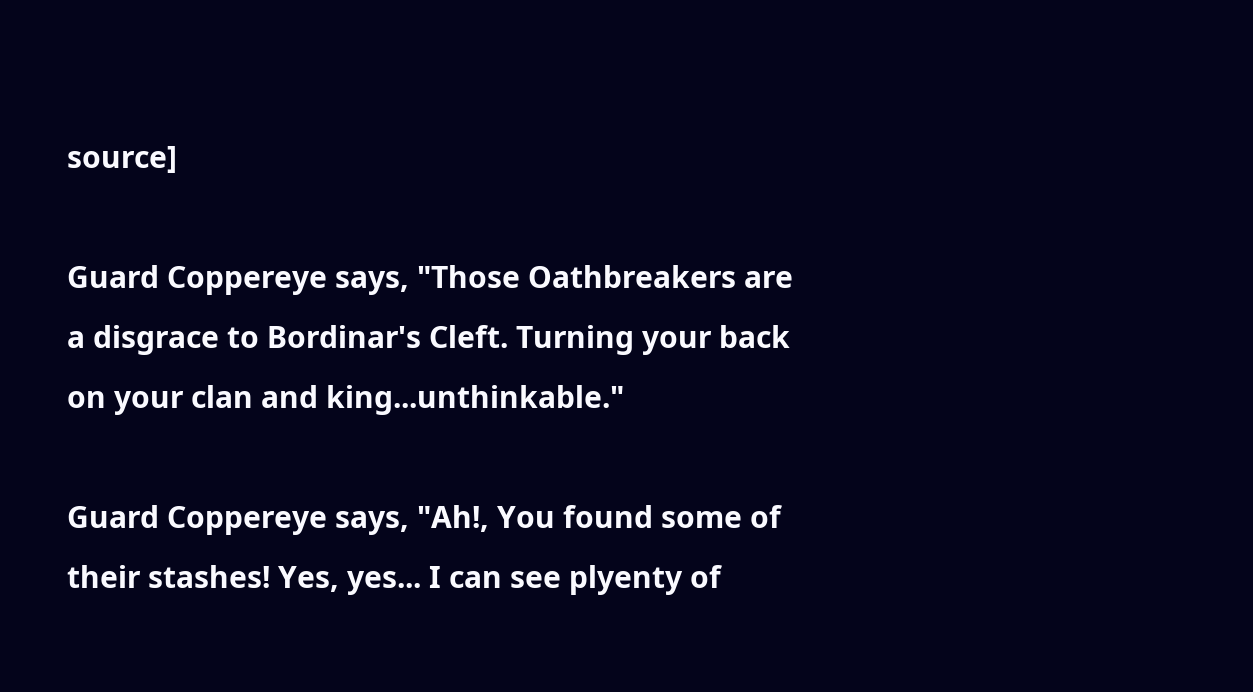source]

Guard Coppereye says, "Those Oathbreakers are a disgrace to Bordinar's Cleft. Turning your back on your clan and king...unthinkable."

Guard Coppereye says, "Ah!, You found some of their stashes! Yes, yes... I can see plyenty of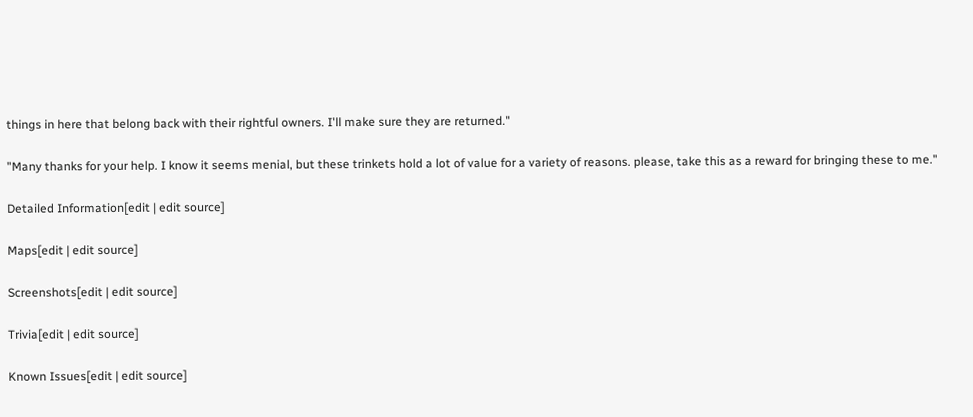things in here that belong back with their rightful owners. I'll make sure they are returned."

"Many thanks for your help. I know it seems menial, but these trinkets hold a lot of value for a variety of reasons. please, take this as a reward for bringing these to me."

Detailed Information[edit | edit source]

Maps[edit | edit source]

Screenshots[edit | edit source]

Trivia[edit | edit source]

Known Issues[edit | edit source]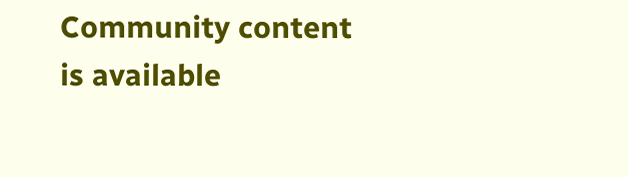Community content is available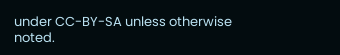under CC-BY-SA unless otherwise noted.